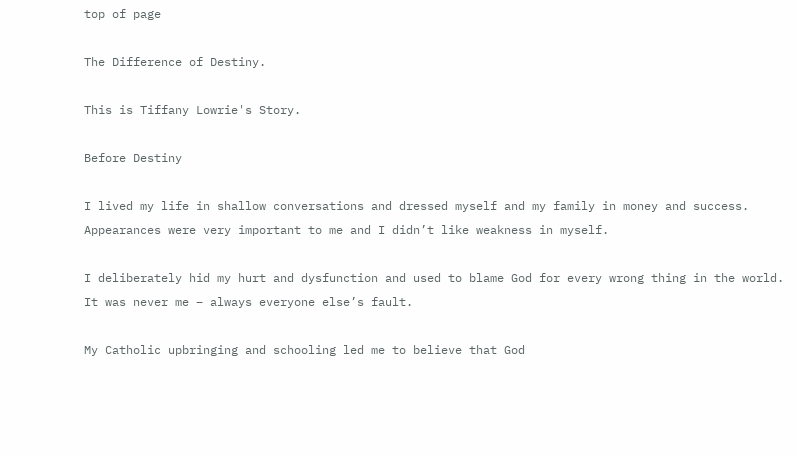top of page

The Difference of Destiny.

This is Tiffany Lowrie's Story.

Before Destiny

I lived my life in shallow conversations and dressed myself and my family in money and success. Appearances were very important to me and I didn’t like weakness in myself.

I deliberately hid my hurt and dysfunction and used to blame God for every wrong thing in the world. It was never me – always everyone else’s fault.

My Catholic upbringing and schooling led me to believe that God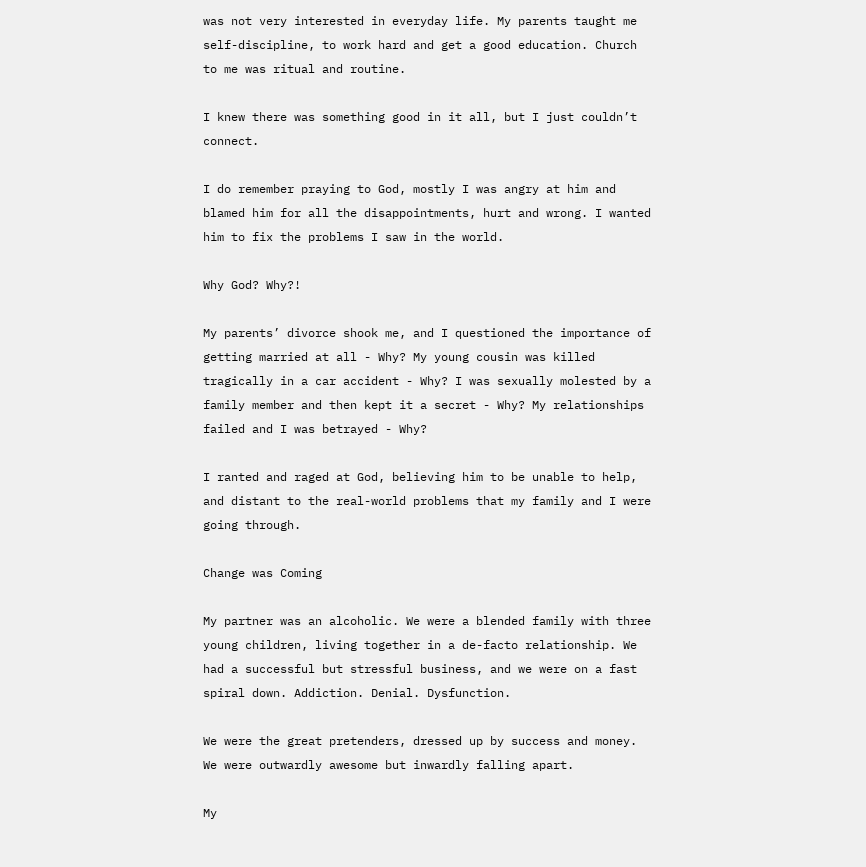was not very interested in everyday life. My parents taught me self-discipline, to work hard and get a good education. Church to me was ritual and routine.

I knew there was something good in it all, but I just couldn’t connect.

I do remember praying to God, mostly I was angry at him and blamed him for all the disappointments, hurt and wrong. I wanted him to fix the problems I saw in the world.

Why God? Why?!

My parents’ divorce shook me, and I questioned the importance of getting married at all - Why? My young cousin was killed tragically in a car accident - Why? I was sexually molested by a family member and then kept it a secret - Why? My relationships failed and I was betrayed - Why?

I ranted and raged at God, believing him to be unable to help, and distant to the real-world problems that my family and I were going through.

Change was Coming

My partner was an alcoholic. We were a blended family with three young children, living together in a de-facto relationship. We had a successful but stressful business, and we were on a fast spiral down. Addiction. Denial. Dysfunction.

We were the great pretenders, dressed up by success and money. We were outwardly awesome but inwardly falling apart.

My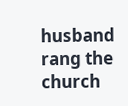husband rang the church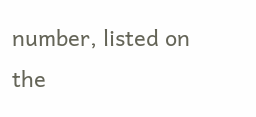number, listed on the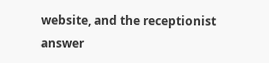website, and the receptionist answer